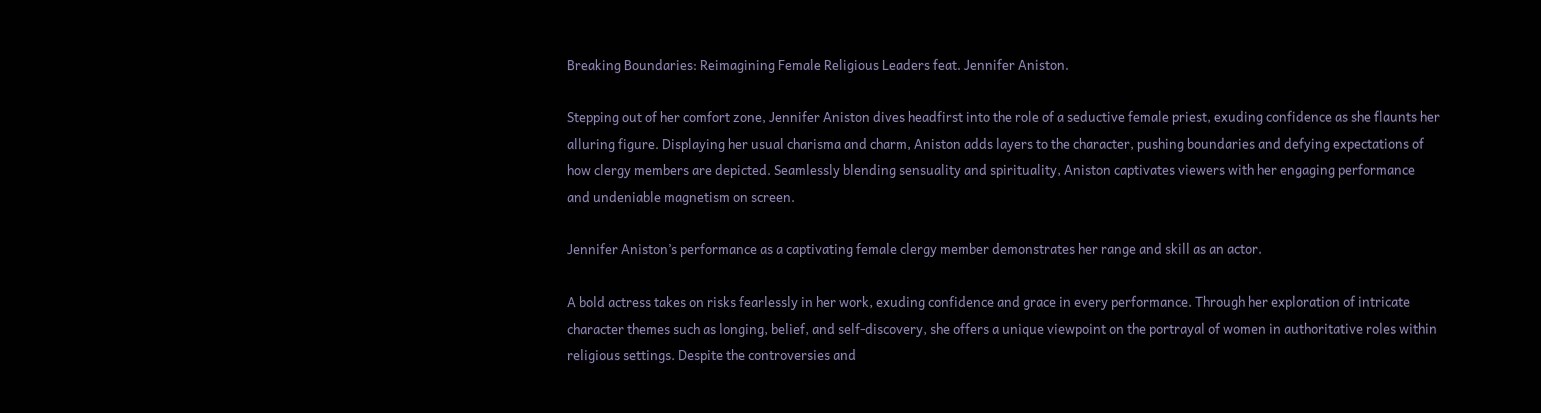Breaking Boundaries: Reimagining Female Religious Leaders feat. Jennifer Aniston.

Stepping out of her comfort zone, Jennifer Aniston dives headfirst into the role of a seductive female priest, exuding confidence as she flaunts her alluring figure. Displaying her usual charisma and charm, Aniston adds layers to the character, pushing boundaries and defying expectations of how clergy members are depicted. Seamlessly blending sensuality and spirituality, Aniston captivates viewers with her engaging performance and undeniable magnetism on screen.

Jennifer Aniston’s performance as a captivating female clergy member demonstrates her range and skill as an actor.

A bold actress takes on risks fearlessly in her work, exuding confidence and grace in every performance. Through her exploration of intricate character themes such as longing, belief, and self-discovery, she offers a unique viewpoint on the portrayal of women in authoritative roles within religious settings. Despite the controversies and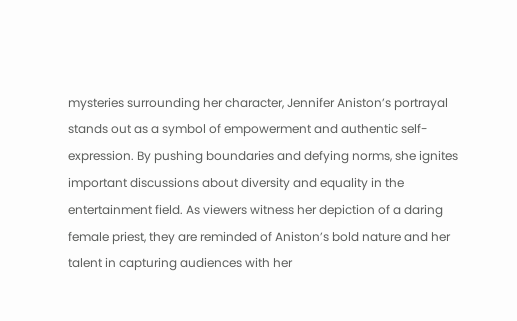mysteries surrounding her character, Jennifer Aniston’s portrayal stands out as a symbol of empowerment and authentic self-expression. By pushing boundaries and defying norms, she ignites important discussions about diversity and equality in the entertainment field. As viewers witness her depiction of a daring female priest, they are reminded of Aniston’s bold nature and her talent in capturing audiences with her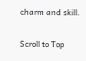charm and skill.

Scroll to Top